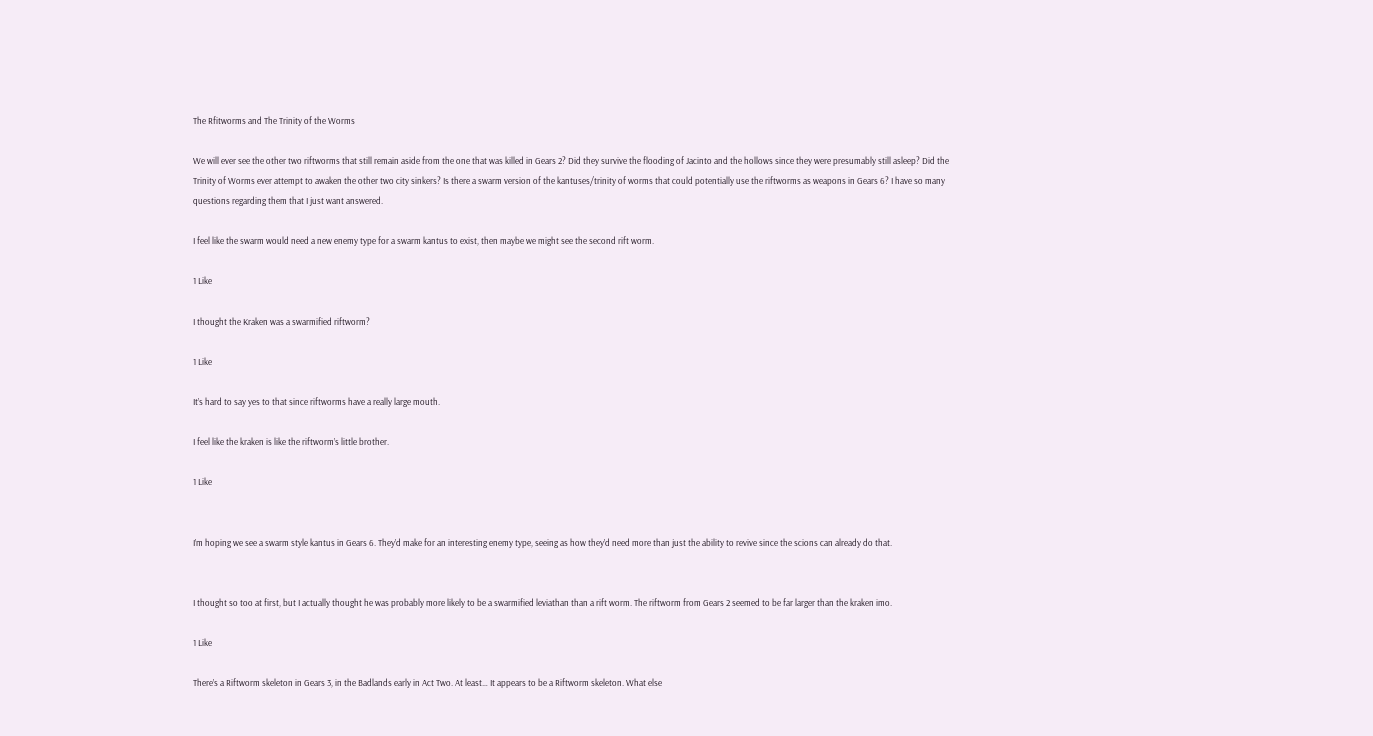The Rfitworms and The Trinity of the Worms

We will ever see the other two riftworms that still remain aside from the one that was killed in Gears 2? Did they survive the flooding of Jacinto and the hollows since they were presumably still asleep? Did the Trinity of Worms ever attempt to awaken the other two city sinkers? Is there a swarm version of the kantuses/trinity of worms that could potentially use the riftworms as weapons in Gears 6? I have so many questions regarding them that I just want answered.

I feel like the swarm would need a new enemy type for a swarm kantus to exist, then maybe we might see the second rift worm.

1 Like

I thought the Kraken was a swarmified riftworm?

1 Like

It’s hard to say yes to that since riftworms have a really large mouth.

I feel like the kraken is like the riftworm’s little brother.

1 Like


I’m hoping we see a swarm style kantus in Gears 6. They’d make for an interesting enemy type, seeing as how they’d need more than just the ability to revive since the scions can already do that.


I thought so too at first, but I actually thought he was probably more likely to be a swarmified leviathan than a rift worm. The riftworm from Gears 2 seemed to be far larger than the kraken imo.

1 Like

There’s a Riftworm skeleton in Gears 3, in the Badlands early in Act Two. At least… It appears to be a Riftworm skeleton. What else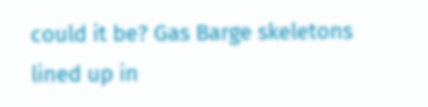could it be? Gas Barge skeletons lined up in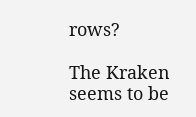rows?

The Kraken seems to be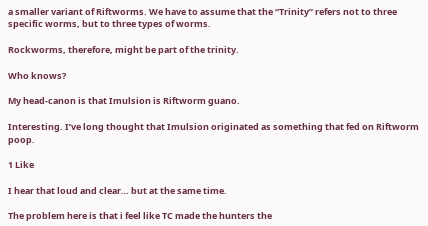a smaller variant of Riftworms. We have to assume that the “Trinity” refers not to three specific worms, but to three types of worms.

Rockworms, therefore, might be part of the trinity.

Who knows?

My head-canon is that Imulsion is Riftworm guano.

Interesting. I’ve long thought that Imulsion originated as something that fed on Riftworm poop.

1 Like

I hear that loud and clear… but at the same time.

The problem here is that i feel like TC made the hunters the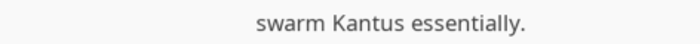swarm Kantus essentially.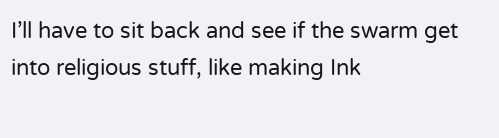I’ll have to sit back and see if the swarm get into religious stuff, like making Ink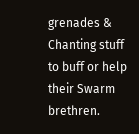grenades & Chanting stuff to buff or help their Swarm brethren.